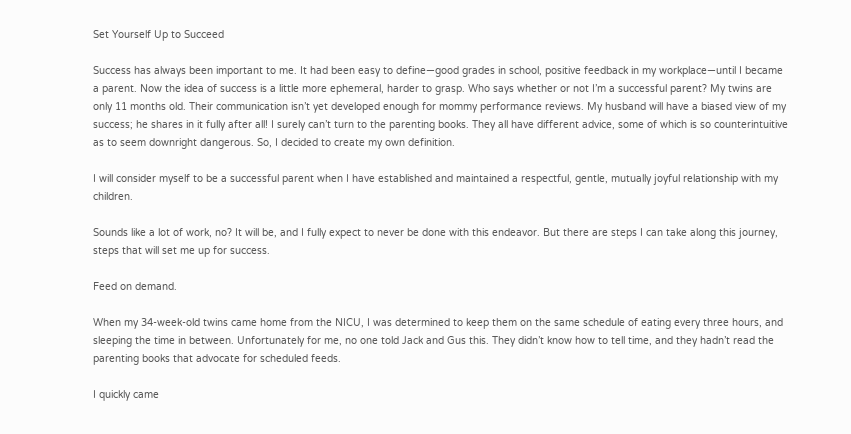Set Yourself Up to Succeed

Success has always been important to me. It had been easy to define—good grades in school, positive feedback in my workplace—until I became a parent. Now the idea of success is a little more ephemeral, harder to grasp. Who says whether or not I’m a successful parent? My twins are only 11 months old. Their communication isn’t yet developed enough for mommy performance reviews. My husband will have a biased view of my success; he shares in it fully after all! I surely can’t turn to the parenting books. They all have different advice, some of which is so counterintuitive as to seem downright dangerous. So, I decided to create my own definition.

I will consider myself to be a successful parent when I have established and maintained a respectful, gentle, mutually joyful relationship with my children.

Sounds like a lot of work, no? It will be, and I fully expect to never be done with this endeavor. But there are steps I can take along this journey, steps that will set me up for success.

Feed on demand.

When my 34-week-old twins came home from the NICU, I was determined to keep them on the same schedule of eating every three hours, and sleeping the time in between. Unfortunately for me, no one told Jack and Gus this. They didn’t know how to tell time, and they hadn’t read the parenting books that advocate for scheduled feeds.

I quickly came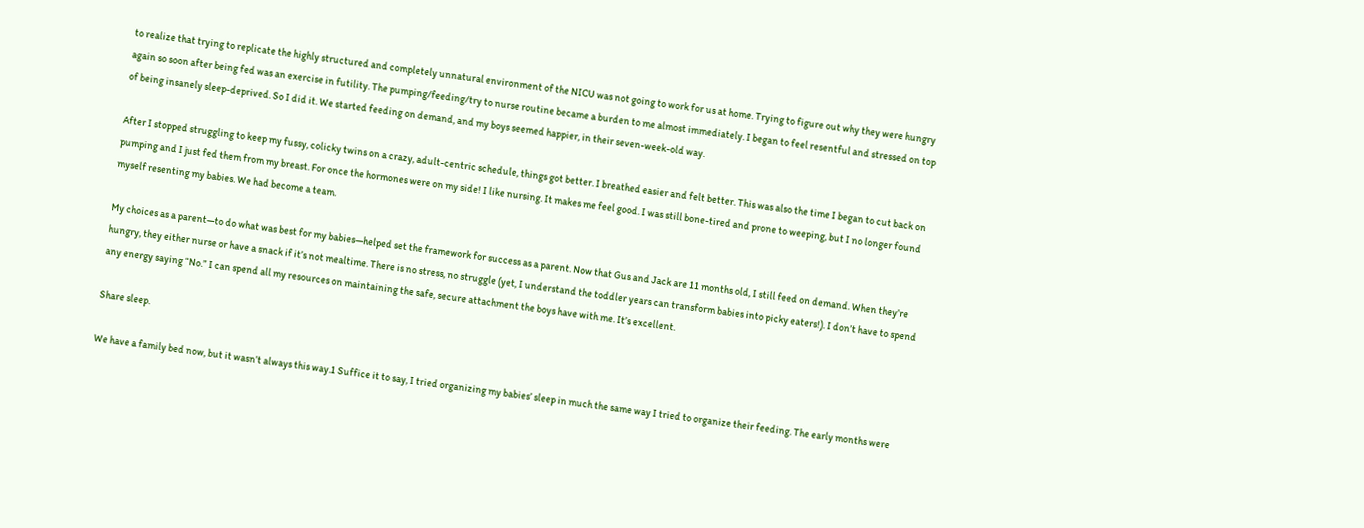to realize that trying to replicate the highly structured and completely unnatural environment of the NICU was not going to work for us at home. Trying to figure out why they were hungry again so soon after being fed was an exercise in futility. The pumping/feeding/try to nurse routine became a burden to me almost immediately. I began to feel resentful and stressed on top of being insanely sleep-deprived. So I did it. We started feeding on demand, and my boys seemed happier, in their seven-week-old way.

After I stopped struggling to keep my fussy, colicky twins on a crazy, adult-centric schedule, things got better. I breathed easier and felt better. This was also the time I began to cut back on pumping and I just fed them from my breast. For once the hormones were on my side! I like nursing. It makes me feel good. I was still bone-tired and prone to weeping, but I no longer found myself resenting my babies. We had become a team.

My choices as a parent—to do what was best for my babies—helped set the framework for success as a parent. Now that Gus and Jack are 11 months old, I still feed on demand. When they’re hungry, they either nurse or have a snack if it’s not mealtime. There is no stress, no struggle (yet, I understand the toddler years can transform babies into picky eaters!). I don’t have to spend any energy saying “No.” I can spend all my resources on maintaining the safe, secure attachment the boys have with me. It’s excellent.

Share sleep.

We have a family bed now, but it wasn’t always this way.1 Suffice it to say, I tried organizing my babies’ sleep in much the same way I tried to organize their feeding. The early months were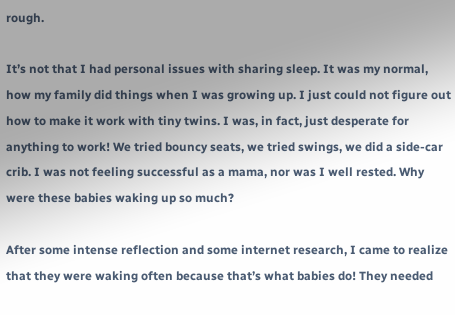rough.

It’s not that I had personal issues with sharing sleep. It was my normal, how my family did things when I was growing up. I just could not figure out how to make it work with tiny twins. I was, in fact, just desperate for anything to work! We tried bouncy seats, we tried swings, we did a side-car crib. I was not feeling successful as a mama, nor was I well rested. Why were these babies waking up so much?

After some intense reflection and some internet research, I came to realize that they were waking often because that’s what babies do! They needed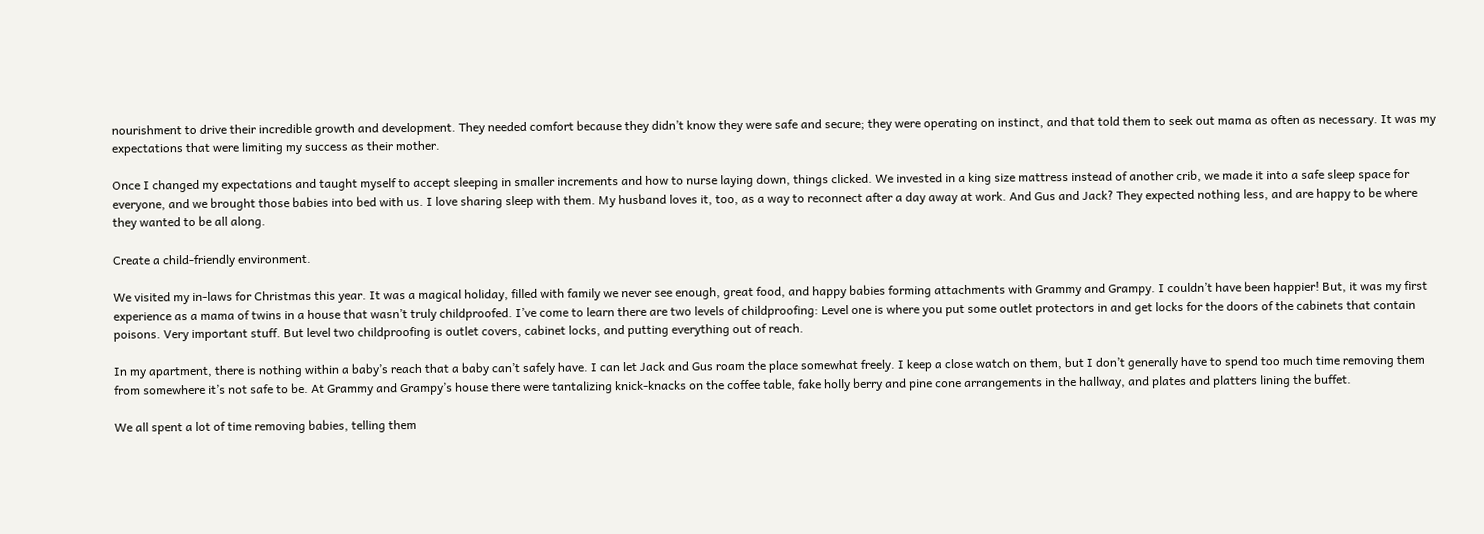nourishment to drive their incredible growth and development. They needed comfort because they didn’t know they were safe and secure; they were operating on instinct, and that told them to seek out mama as often as necessary. It was my expectations that were limiting my success as their mother.

Once I changed my expectations and taught myself to accept sleeping in smaller increments and how to nurse laying down, things clicked. We invested in a king size mattress instead of another crib, we made it into a safe sleep space for everyone, and we brought those babies into bed with us. I love sharing sleep with them. My husband loves it, too, as a way to reconnect after a day away at work. And Gus and Jack? They expected nothing less, and are happy to be where they wanted to be all along.

Create a child-friendly environment.

We visited my in-laws for Christmas this year. It was a magical holiday, filled with family we never see enough, great food, and happy babies forming attachments with Grammy and Grampy. I couldn’t have been happier! But, it was my first experience as a mama of twins in a house that wasn’t truly childproofed. I’ve come to learn there are two levels of childproofing: Level one is where you put some outlet protectors in and get locks for the doors of the cabinets that contain poisons. Very important stuff. But level two childproofing is outlet covers, cabinet locks, and putting everything out of reach.

In my apartment, there is nothing within a baby’s reach that a baby can’t safely have. I can let Jack and Gus roam the place somewhat freely. I keep a close watch on them, but I don’t generally have to spend too much time removing them from somewhere it’s not safe to be. At Grammy and Grampy’s house there were tantalizing knick-knacks on the coffee table, fake holly berry and pine cone arrangements in the hallway, and plates and platters lining the buffet.

We all spent a lot of time removing babies, telling them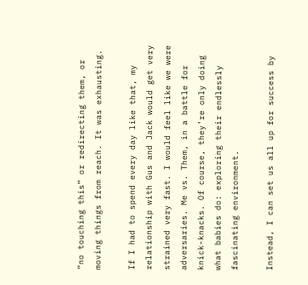“no touching this” or redirecting them, or moving things from reach. It was exhausting.

If I had to spend every day like that, my relationship with Gus and Jack would get very strained very fast. I would feel like we were adversaries. Me vs. Them, in a battle for knick-knacks. Of course, they’re only doing what babies do: exploring their endlessly fascinating environment.

Instead, I can set us all up for success by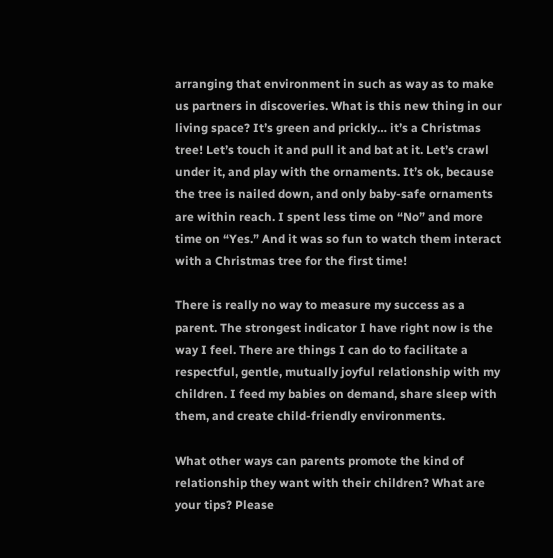arranging that environment in such as way as to make us partners in discoveries. What is this new thing in our living space? It’s green and prickly… it’s a Christmas tree! Let’s touch it and pull it and bat at it. Let’s crawl under it, and play with the ornaments. It’s ok, because the tree is nailed down, and only baby-safe ornaments are within reach. I spent less time on “No” and more time on “Yes.” And it was so fun to watch them interact with a Christmas tree for the first time!

There is really no way to measure my success as a parent. The strongest indicator I have right now is the way I feel. There are things I can do to facilitate a respectful, gentle, mutually joyful relationship with my children. I feed my babies on demand, share sleep with them, and create child-friendly environments.

What other ways can parents promote the kind of relationship they want with their children? What are your tips? Please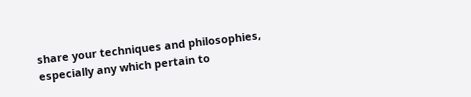share your techniques and philosophies, especially any which pertain to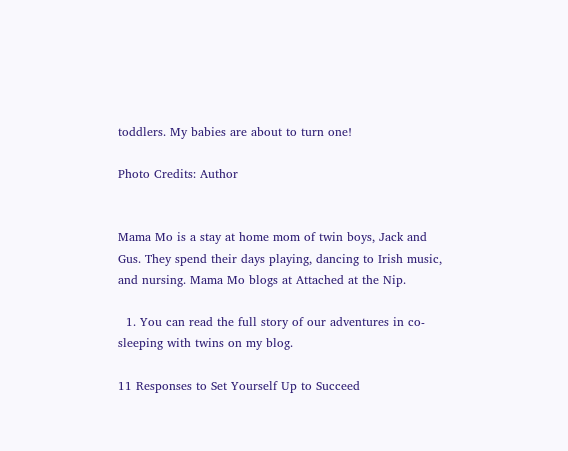toddlers. My babies are about to turn one!

Photo Credits: Author


Mama Mo is a stay at home mom of twin boys, Jack and Gus. They spend their days playing, dancing to Irish music, and nursing. Mama Mo blogs at Attached at the Nip.

  1. You can read the full story of our adventures in co-sleeping with twins on my blog.

11 Responses to Set Yourself Up to Succeed